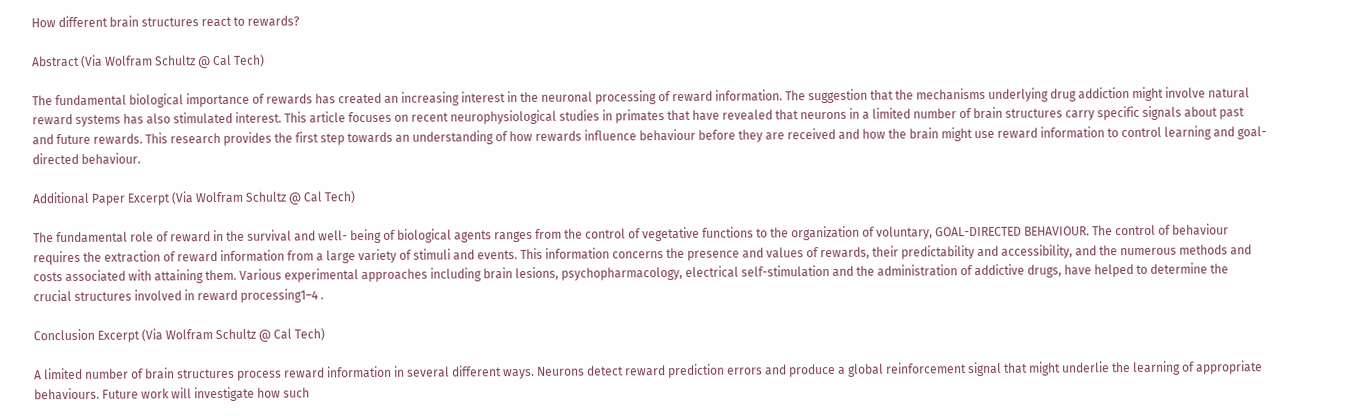How different brain structures react to rewards?

Abstract (Via Wolfram Schultz @ Cal Tech)

The fundamental biological importance of rewards has created an increasing interest in the neuronal processing of reward information. The suggestion that the mechanisms underlying drug addiction might involve natural reward systems has also stimulated interest. This article focuses on recent neurophysiological studies in primates that have revealed that neurons in a limited number of brain structures carry specific signals about past and future rewards. This research provides the first step towards an understanding of how rewards influence behaviour before they are received and how the brain might use reward information to control learning and goal-directed behaviour.

Additional Paper Excerpt (Via Wolfram Schultz @ Cal Tech)

The fundamental role of reward in the survival and well- being of biological agents ranges from the control of vegetative functions to the organization of voluntary, GOAL-DIRECTED BEHAVIOUR. The control of behaviour requires the extraction of reward information from a large variety of stimuli and events. This information concerns the presence and values of rewards, their predictability and accessibility, and the numerous methods and costs associated with attaining them. Various experimental approaches including brain lesions, psychopharmacology, electrical self-stimulation and the administration of addictive drugs, have helped to determine the crucial structures involved in reward processing1–4 .

Conclusion Excerpt (Via Wolfram Schultz @ Cal Tech)

A limited number of brain structures process reward information in several different ways. Neurons detect reward prediction errors and produce a global reinforcement signal that might underlie the learning of appropriate behaviours. Future work will investigate how such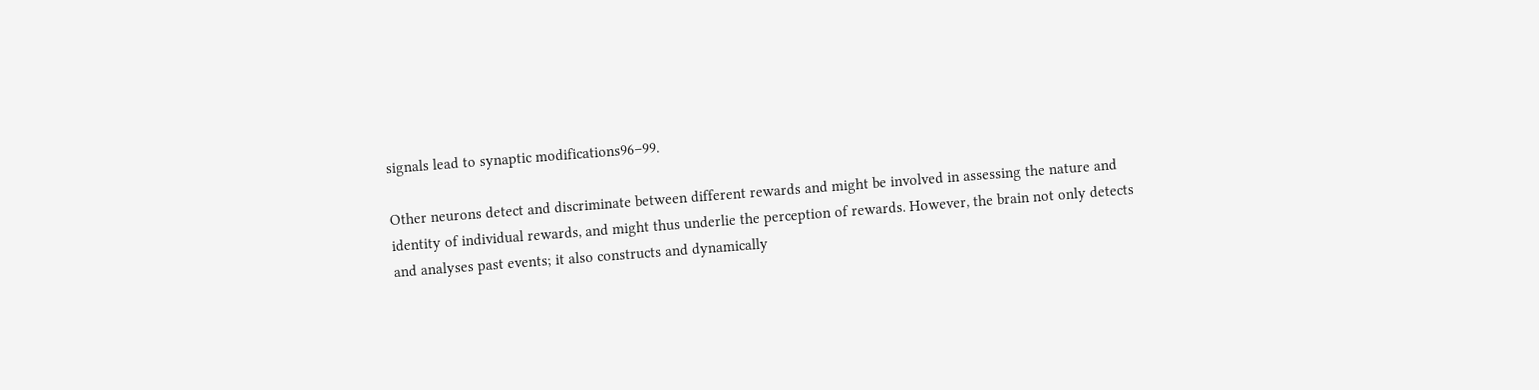signals lead to synaptic modifications96–99.

Other neurons detect and discriminate between different rewards and might be involved in assessing the nature and identity of individual rewards, and might thus underlie the perception of rewards. However, the brain not only detects and analyses past events; it also constructs and dynamically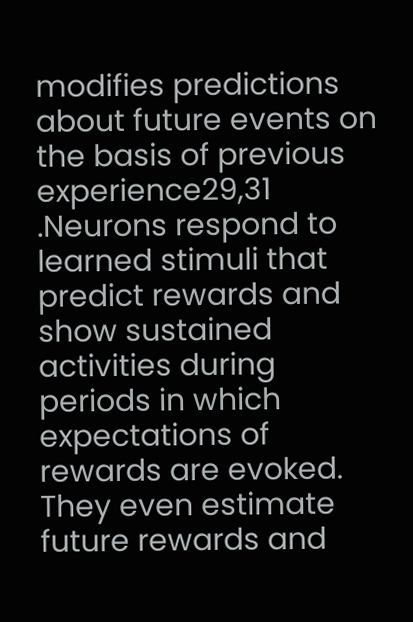modifies predictions about future events on the basis of previous experience29,31 .Neurons respond to learned stimuli that predict rewards and show sustained activities during periods in which expectations of rewards are evoked. They even estimate future rewards and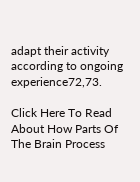adapt their activity according to ongoing experience72,73.

Click Here To Read About How Parts Of The Brain Process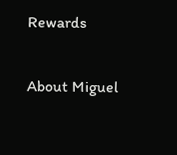Rewards

About Miguel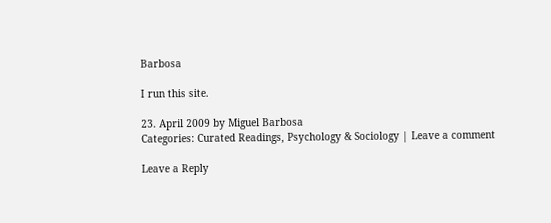Barbosa

I run this site.

23. April 2009 by Miguel Barbosa
Categories: Curated Readings, Psychology & Sociology | Leave a comment

Leave a Reply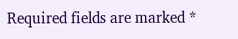Required fields are marked *